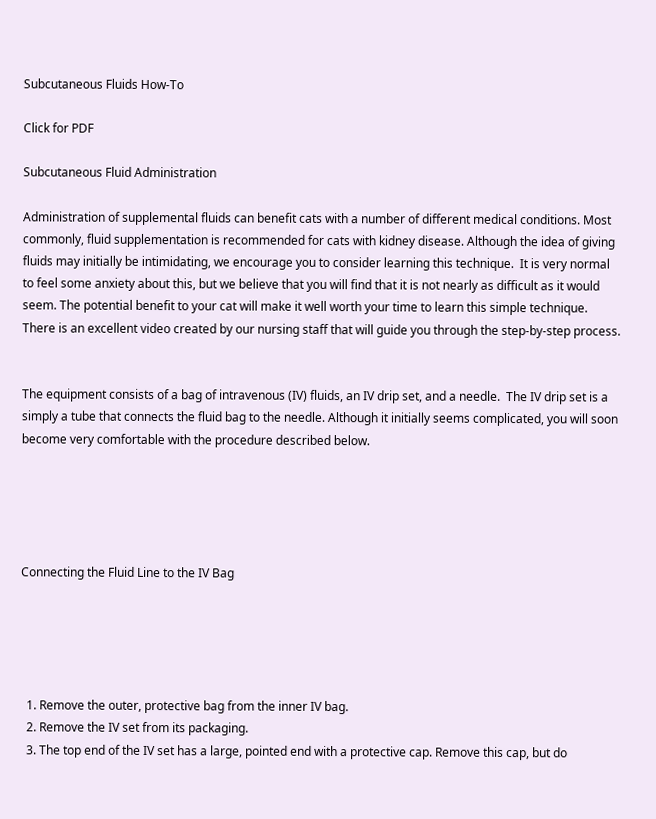Subcutaneous Fluids How-To

Click for PDF

Subcutaneous Fluid Administration

Administration of supplemental fluids can benefit cats with a number of different medical conditions. Most commonly, fluid supplementation is recommended for cats with kidney disease. Although the idea of giving fluids may initially be intimidating, we encourage you to consider learning this technique.  It is very normal to feel some anxiety about this, but we believe that you will find that it is not nearly as difficult as it would seem. The potential benefit to your cat will make it well worth your time to learn this simple technique. There is an excellent video created by our nursing staff that will guide you through the step-by-step process.


The equipment consists of a bag of intravenous (IV) fluids, an IV drip set, and a needle.  The IV drip set is a simply a tube that connects the fluid bag to the needle. Although it initially seems complicated, you will soon become very comfortable with the procedure described below.





Connecting the Fluid Line to the IV Bag





  1. Remove the outer, protective bag from the inner IV bag.
  2. Remove the IV set from its packaging.
  3. The top end of the IV set has a large, pointed end with a protective cap. Remove this cap, but do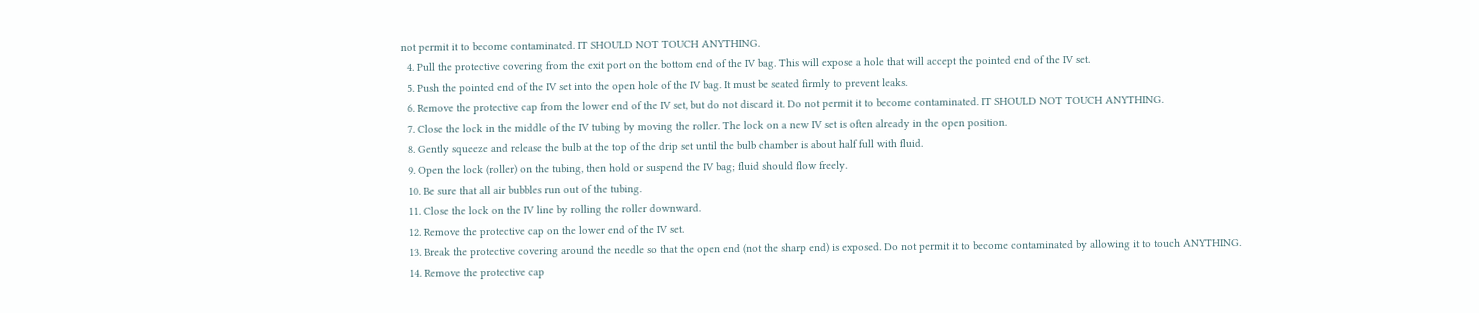not permit it to become contaminated. IT SHOULD NOT TOUCH ANYTHING.
  4. Pull the protective covering from the exit port on the bottom end of the IV bag. This will expose a hole that will accept the pointed end of the IV set.
  5. Push the pointed end of the IV set into the open hole of the IV bag. It must be seated firmly to prevent leaks.
  6. Remove the protective cap from the lower end of the IV set, but do not discard it. Do not permit it to become contaminated. IT SHOULD NOT TOUCH ANYTHING.
  7. Close the lock in the middle of the IV tubing by moving the roller. The lock on a new IV set is often already in the open position.
  8. Gently squeeze and release the bulb at the top of the drip set until the bulb chamber is about half full with fluid.
  9. Open the lock (roller) on the tubing, then hold or suspend the IV bag; fluid should flow freely.
  10. Be sure that all air bubbles run out of the tubing.
  11. Close the lock on the IV line by rolling the roller downward.
  12. Remove the protective cap on the lower end of the IV set.
  13. Break the protective covering around the needle so that the open end (not the sharp end) is exposed. Do not permit it to become contaminated by allowing it to touch ANYTHING.
  14. Remove the protective cap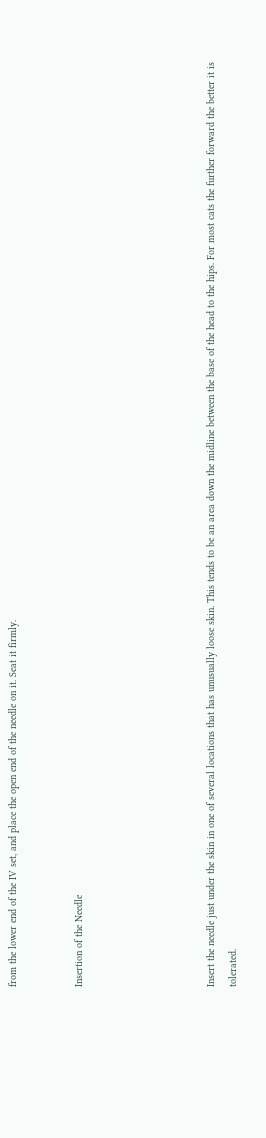from the lower end of the IV set, and place the open end of the needle on it. Seat it firmly.


Insertion of the Needle





Insert the needle just under the skin in one of several locations that has unusually loose skin. This tends to be an area down the midline between the base of the head to the hips. For most cats the further forward the better it is tolerated.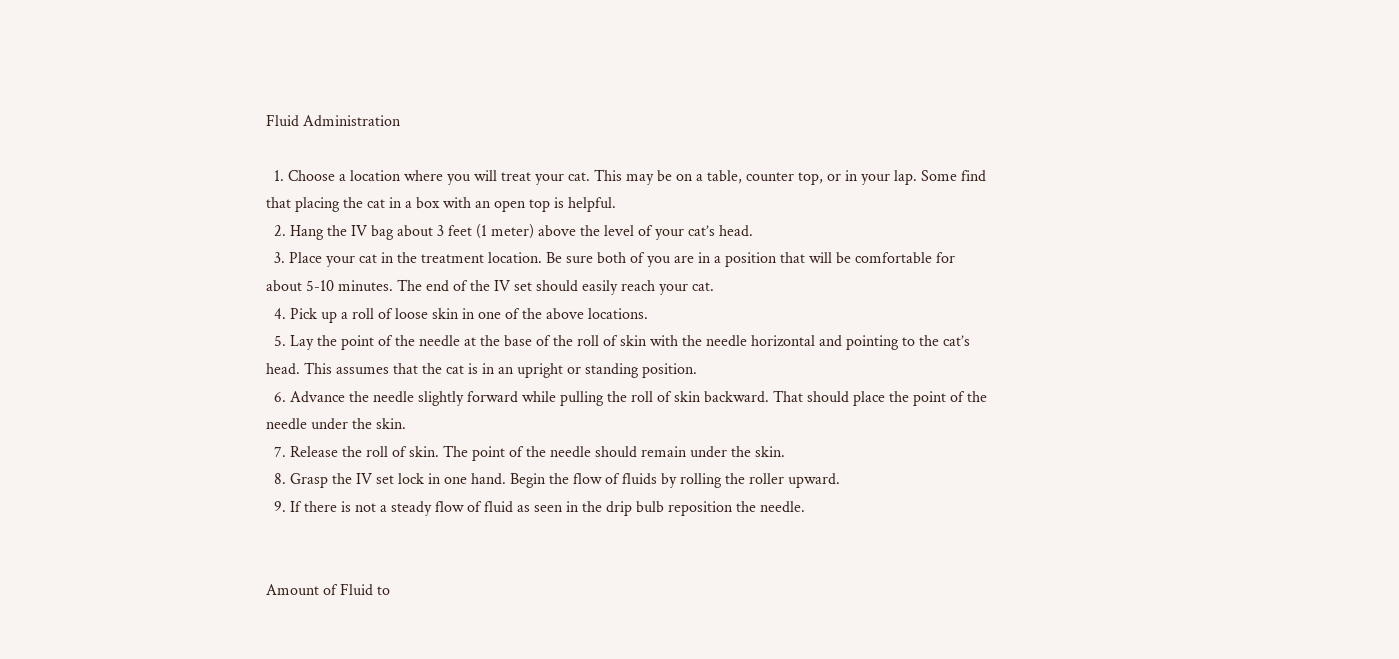Fluid Administration

  1. Choose a location where you will treat your cat. This may be on a table, counter top, or in your lap. Some find that placing the cat in a box with an open top is helpful.
  2. Hang the IV bag about 3 feet (1 meter) above the level of your cat’s head.
  3. Place your cat in the treatment location. Be sure both of you are in a position that will be comfortable for about 5-10 minutes. The end of the IV set should easily reach your cat.
  4. Pick up a roll of loose skin in one of the above locations.
  5. Lay the point of the needle at the base of the roll of skin with the needle horizontal and pointing to the cat’s head. This assumes that the cat is in an upright or standing position.
  6. Advance the needle slightly forward while pulling the roll of skin backward. That should place the point of the needle under the skin.
  7. Release the roll of skin. The point of the needle should remain under the skin.
  8. Grasp the IV set lock in one hand. Begin the flow of fluids by rolling the roller upward.
  9. If there is not a steady flow of fluid as seen in the drip bulb reposition the needle.


Amount of Fluid to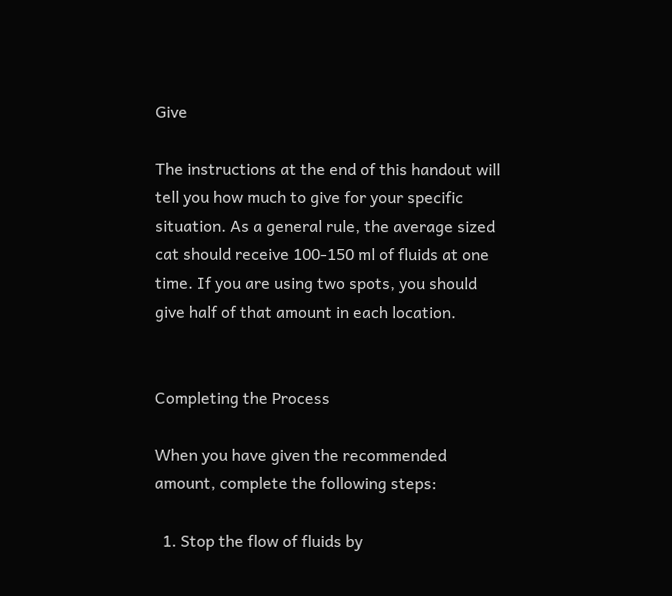Give

The instructions at the end of this handout will tell you how much to give for your specific situation. As a general rule, the average sized cat should receive 100-150 ml of fluids at one time. If you are using two spots, you should give half of that amount in each location.


Completing the Process

When you have given the recommended amount, complete the following steps:

  1. Stop the flow of fluids by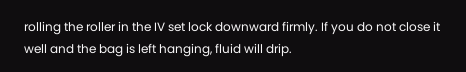rolling the roller in the IV set lock downward firmly. If you do not close it well and the bag is left hanging, fluid will drip.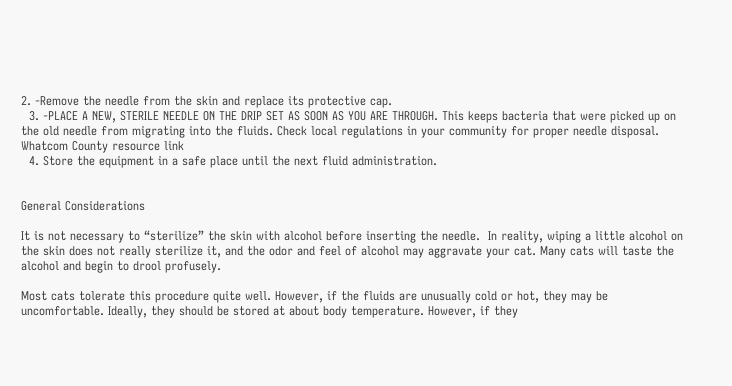2. -Remove the needle from the skin and replace its protective cap.
  3. -PLACE A NEW, STERILE NEEDLE ON THE DRIP SET AS SOON AS YOU ARE THROUGH. This keeps bacteria that were picked up on the old needle from migrating into the fluids. Check local regulations in your community for proper needle disposal. Whatcom County resource link
  4. Store the equipment in a safe place until the next fluid administration.


General Considerations

It is not necessary to “sterilize” the skin with alcohol before inserting the needle.  In reality, wiping a little alcohol on the skin does not really sterilize it, and the odor and feel of alcohol may aggravate your cat. Many cats will taste the alcohol and begin to drool profusely.

Most cats tolerate this procedure quite well. However, if the fluids are unusually cold or hot, they may be uncomfortable. Ideally, they should be stored at about body temperature. However, if they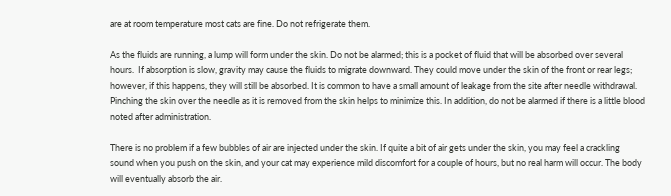are at room temperature most cats are fine. Do not refrigerate them.

As the fluids are running, a lump will form under the skin. Do not be alarmed; this is a pocket of fluid that will be absorbed over several hours.  If absorption is slow, gravity may cause the fluids to migrate downward. They could move under the skin of the front or rear legs; however, if this happens, they will still be absorbed. It is common to have a small amount of leakage from the site after needle withdrawal. Pinching the skin over the needle as it is removed from the skin helps to minimize this. In addition, do not be alarmed if there is a little blood noted after administration.

There is no problem if a few bubbles of air are injected under the skin. If quite a bit of air gets under the skin, you may feel a crackling sound when you push on the skin, and your cat may experience mild discomfort for a couple of hours, but no real harm will occur. The body will eventually absorb the air.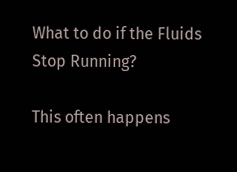What to do if the Fluids Stop Running?

This often happens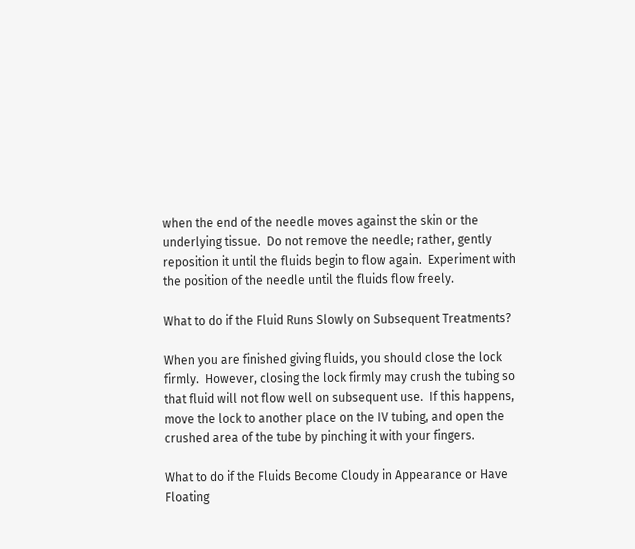when the end of the needle moves against the skin or the underlying tissue.  Do not remove the needle; rather, gently reposition it until the fluids begin to flow again.  Experiment with the position of the needle until the fluids flow freely.

What to do if the Fluid Runs Slowly on Subsequent Treatments?

When you are finished giving fluids, you should close the lock firmly.  However, closing the lock firmly may crush the tubing so that fluid will not flow well on subsequent use.  If this happens, move the lock to another place on the IV tubing, and open the crushed area of the tube by pinching it with your fingers.

What to do if the Fluids Become Cloudy in Appearance or Have Floating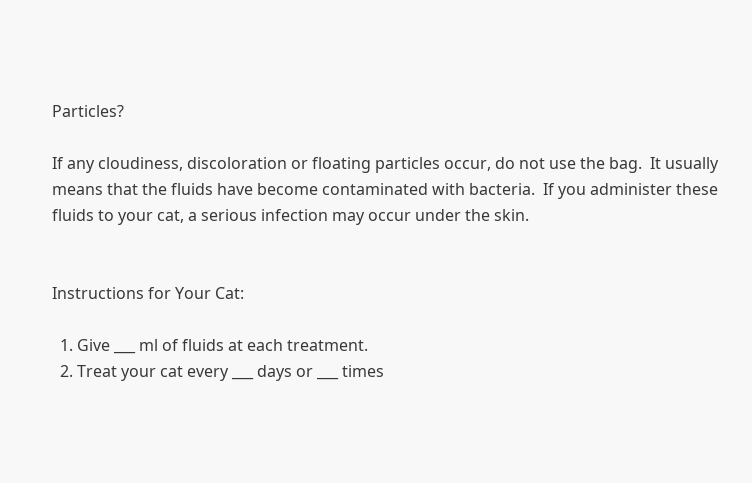Particles?

If any cloudiness, discoloration or floating particles occur, do not use the bag.  It usually means that the fluids have become contaminated with bacteria.  If you administer these fluids to your cat, a serious infection may occur under the skin.


Instructions for Your Cat:

  1. Give ___ ml of fluids at each treatment.
  2. Treat your cat every ___ days or ___ times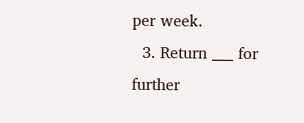per week.
  3. Return ___ for further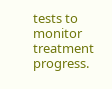tests to monitor treatment progress.